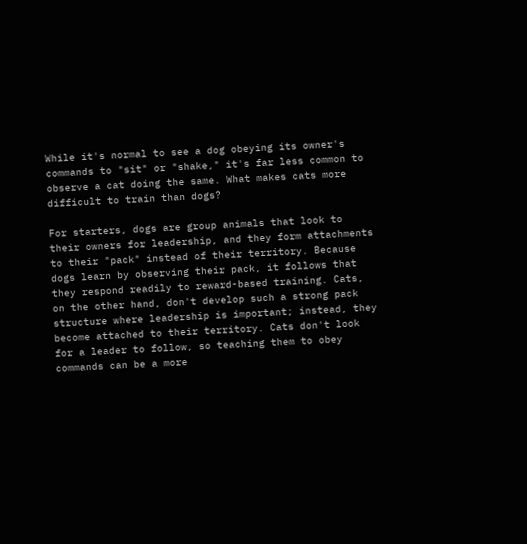While it's normal to see a dog obeying its owner's commands to "sit" or "shake," it's far less common to observe a cat doing the same. What makes cats more difficult to train than dogs?

For starters, dogs are group animals that look to their owners for leadership, and they form attachments to their "pack" instead of their territory. Because dogs learn by observing their pack, it follows that they respond readily to reward-based training. Cats, on the other hand, don't develop such a strong pack structure where leadership is important; instead, they become attached to their territory. Cats don't look for a leader to follow, so teaching them to obey commands can be a more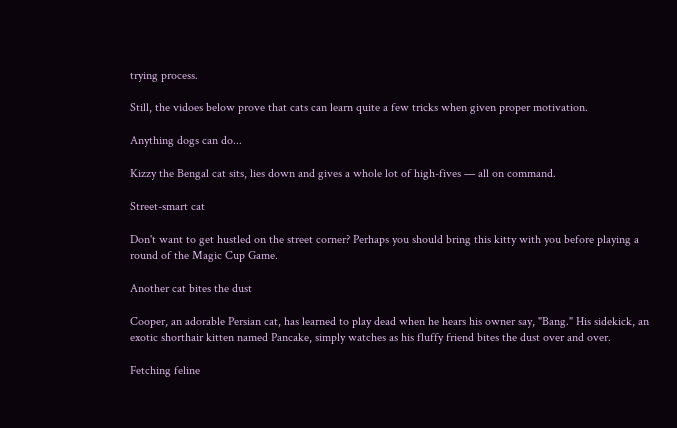trying process.

Still, the vidoes below prove that cats can learn quite a few tricks when given proper motivation.

Anything dogs can do...

Kizzy the Bengal cat sits, lies down and gives a whole lot of high-fives — all on command.

Street-smart cat

Don't want to get hustled on the street corner? Perhaps you should bring this kitty with you before playing a round of the Magic Cup Game.

Another cat bites the dust

Cooper, an adorable Persian cat, has learned to play dead when he hears his owner say, "Bang." His sidekick, an exotic shorthair kitten named Pancake, simply watches as his fluffy friend bites the dust over and over.

Fetching feline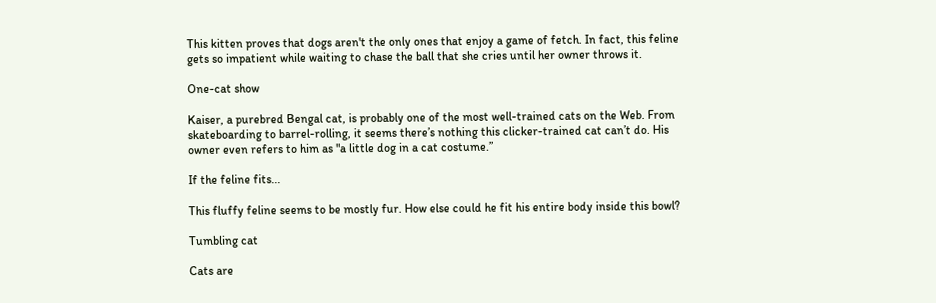This kitten proves that dogs aren't the only ones that enjoy a game of fetch. In fact, this feline gets so impatient while waiting to chase the ball that she cries until her owner throws it.

One-cat show

Kaiser, a purebred Bengal cat, is probably one of the most well-trained cats on the Web. From skateboarding to barrel-rolling, it seems there’s nothing this clicker-trained cat can’t do. His owner even refers to him as "a little dog in a cat costume.”

If the feline fits...

This fluffy feline seems to be mostly fur. How else could he fit his entire body inside this bowl?

Tumbling cat

Cats are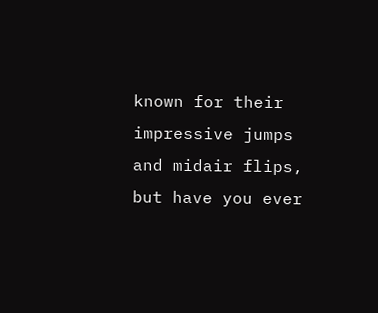known for their impressive jumps and midair flips, but have you ever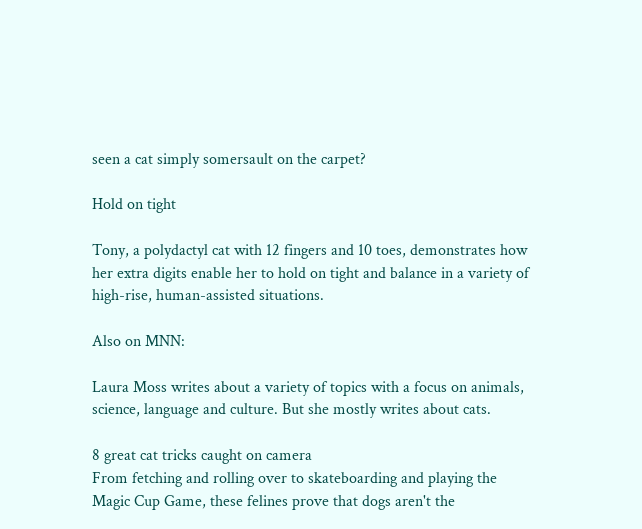seen a cat simply somersault on the carpet?

Hold on tight

Tony, a polydactyl cat with 12 fingers and 10 toes, demonstrates how her extra digits enable her to hold on tight and balance in a variety of high-rise, human-assisted situations.

Also on MNN:

Laura Moss writes about a variety of topics with a focus on animals, science, language and culture. But she mostly writes about cats.

8 great cat tricks caught on camera
From fetching and rolling over to skateboarding and playing the Magic Cup Game, these felines prove that dogs aren't the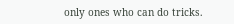only ones who can do tricks.